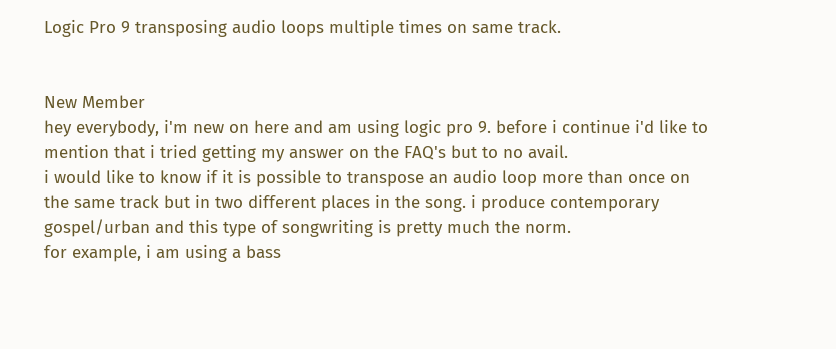Logic Pro 9 transposing audio loops multiple times on same track.


New Member
hey everybody, i'm new on here and am using logic pro 9. before i continue i'd like to mention that i tried getting my answer on the FAQ's but to no avail.
i would like to know if it is possible to transpose an audio loop more than once on the same track but in two different places in the song. i produce contemporary gospel/urban and this type of songwriting is pretty much the norm.
for example, i am using a bass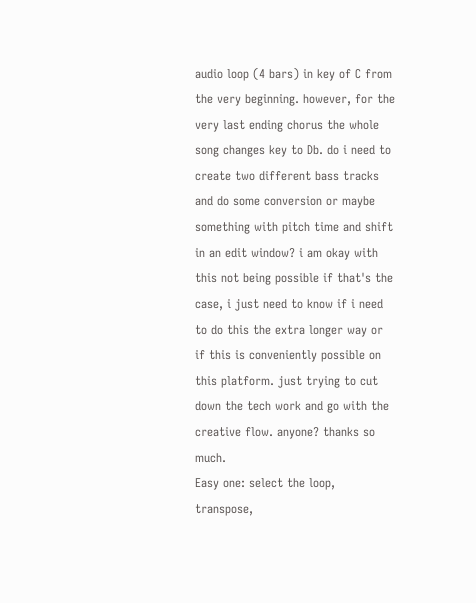audio loop (4 bars) in key of C from the very beginning. however, for the very last ending chorus the whole song changes key to Db. do i need to create two different bass tracks and do some conversion or maybe something with pitch time and shift in an edit window? i am okay with this not being possible if that's the case, i just need to know if i need to do this the extra longer way or if this is conveniently possible on this platform. just trying to cut down the tech work and go with the creative flow. anyone? thanks so much.
Easy one: select the loop, transpose,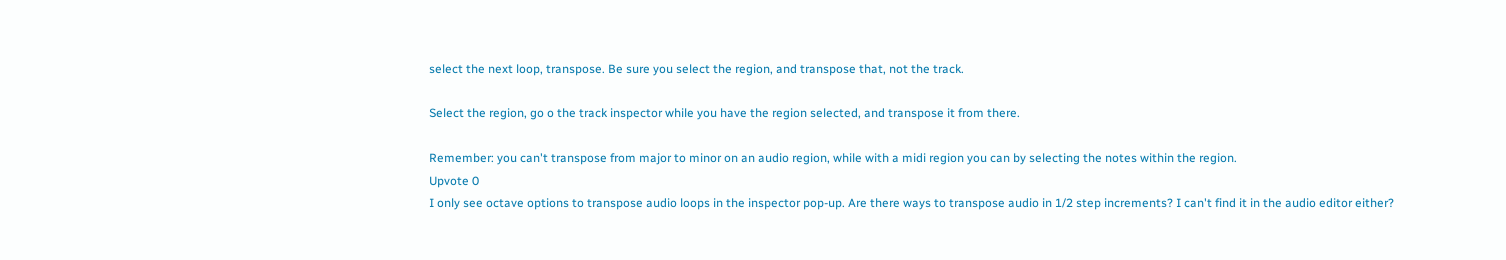select the next loop, transpose. Be sure you select the region, and transpose that, not the track.

Select the region, go o the track inspector while you have the region selected, and transpose it from there.

Remember: you can't transpose from major to minor on an audio region, while with a midi region you can by selecting the notes within the region.
Upvote 0
I only see octave options to transpose audio loops in the inspector pop-up. Are there ways to transpose audio in 1/2 step increments? I can't find it in the audio editor either?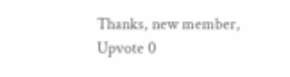Thanks, new member,
Upvote 0